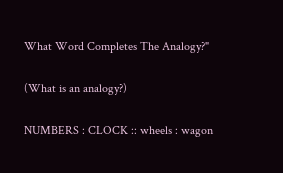What Word Completes The Analogy?"

(What is an analogy?)

NUMBERS : CLOCK :: wheels : wagon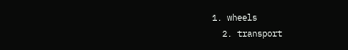1. wheels
  2. transport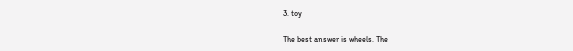3. toy

The best answer is wheels. The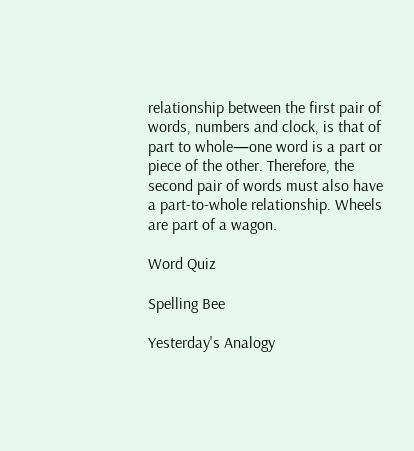relationship between the first pair of words, numbers and clock, is that of part to whole—one word is a part or piece of the other. Therefore, the second pair of words must also have a part-to-whole relationship. Wheels are part of a wagon.

Word Quiz

Spelling Bee

Yesterday's Analogy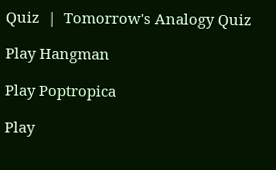Quiz  |  Tomorrow's Analogy Quiz

Play Hangman

Play Poptropica

Play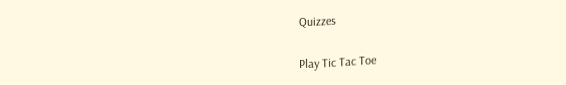Quizzes

Play Tic Tac Toe